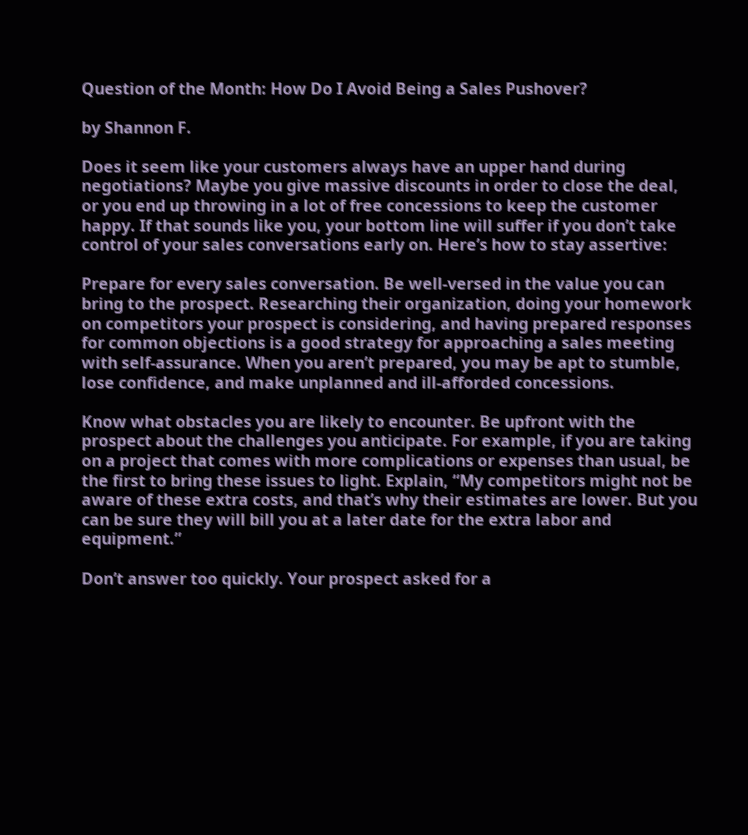Question of the Month: How Do I Avoid Being a Sales Pushover?

by Shannon F.

Does it seem like your customers always have an upper hand during negotiations? Maybe you give massive discounts in order to close the deal, or you end up throwing in a lot of free concessions to keep the customer happy. If that sounds like you, your bottom line will suffer if you don’t take control of your sales conversations early on. Here’s how to stay assertive:

Prepare for every sales conversation. Be well-versed in the value you can bring to the prospect. Researching their organization, doing your homework on competitors your prospect is considering, and having prepared responses for common objections is a good strategy for approaching a sales meeting with self-assurance. When you aren’t prepared, you may be apt to stumble, lose confidence, and make unplanned and ill-afforded concessions.

Know what obstacles you are likely to encounter. Be upfront with the prospect about the challenges you anticipate. For example, if you are taking on a project that comes with more complications or expenses than usual, be the first to bring these issues to light. Explain, “My competitors might not be aware of these extra costs, and that’s why their estimates are lower. But you can be sure they will bill you at a later date for the extra labor and equipment.”

Don’t answer too quickly. Your prospect asked for a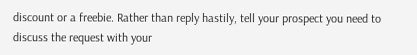discount or a freebie. Rather than reply hastily, tell your prospect you need to discuss the request with your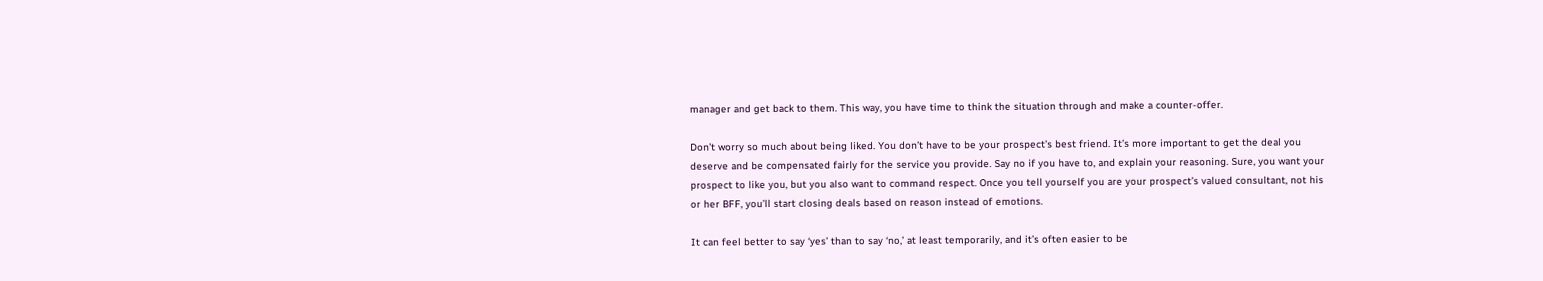manager and get back to them. This way, you have time to think the situation through and make a counter-offer.

Don’t worry so much about being liked. You don’t have to be your prospect’s best friend. It’s more important to get the deal you deserve and be compensated fairly for the service you provide. Say no if you have to, and explain your reasoning. Sure, you want your prospect to like you, but you also want to command respect. Once you tell yourself you are your prospect’s valued consultant, not his or her BFF, you’ll start closing deals based on reason instead of emotions.

It can feel better to say ‘yes’ than to say ‘no,’ at least temporarily, and it’s often easier to be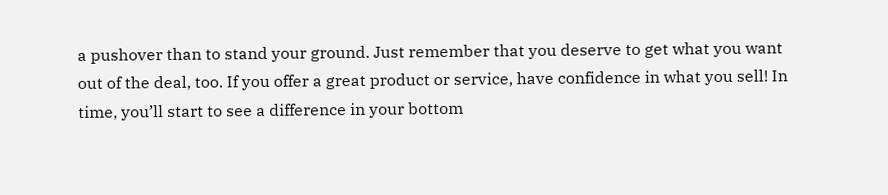a pushover than to stand your ground. Just remember that you deserve to get what you want out of the deal, too. If you offer a great product or service, have confidence in what you sell! In time, you’ll start to see a difference in your bottom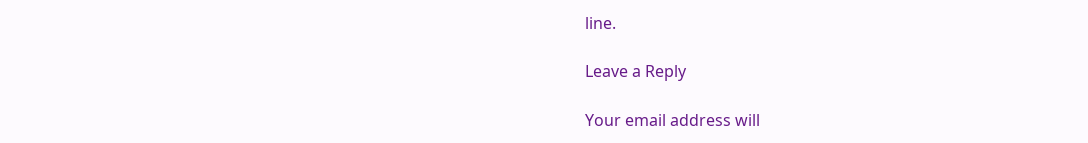line.

Leave a Reply

Your email address will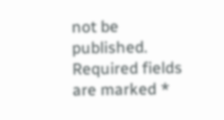not be published. Required fields are marked *